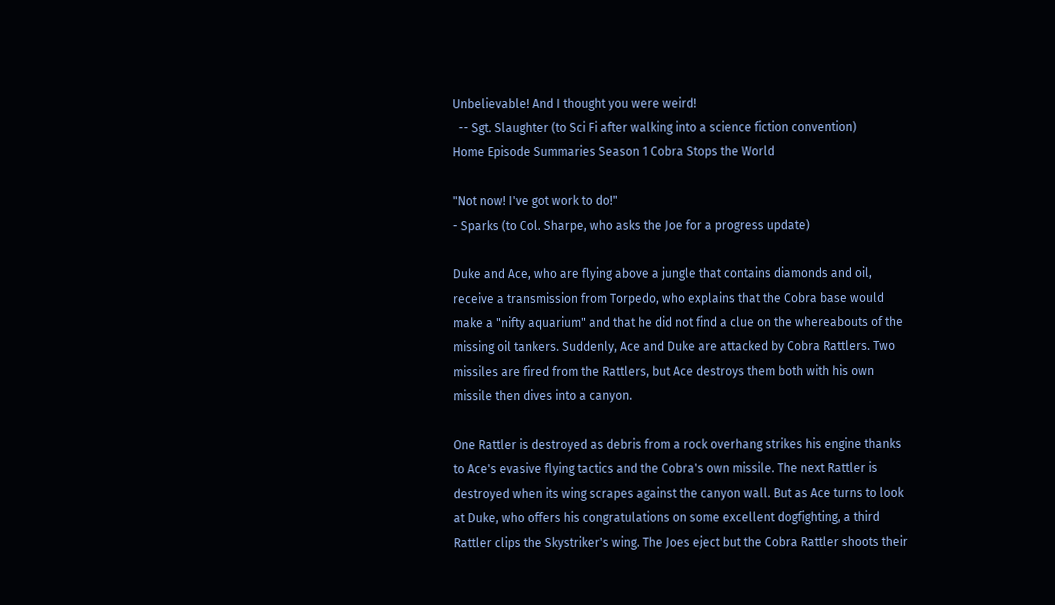Unbelievable! And I thought you were weird!
  -- Sgt. Slaughter (to Sci Fi after walking into a science fiction convention)
Home Episode Summaries Season 1 Cobra Stops the World

"Not now! I've got work to do!"
- Sparks (to Col. Sharpe, who asks the Joe for a progress update)

Duke and Ace, who are flying above a jungle that contains diamonds and oil, receive a transmission from Torpedo, who explains that the Cobra base would make a "nifty aquarium" and that he did not find a clue on the whereabouts of the missing oil tankers. Suddenly, Ace and Duke are attacked by Cobra Rattlers. Two missiles are fired from the Rattlers, but Ace destroys them both with his own missile then dives into a canyon.

One Rattler is destroyed as debris from a rock overhang strikes his engine thanks to Ace's evasive flying tactics and the Cobra's own missile. The next Rattler is destroyed when its wing scrapes against the canyon wall. But as Ace turns to look at Duke, who offers his congratulations on some excellent dogfighting, a third Rattler clips the Skystriker's wing. The Joes eject but the Cobra Rattler shoots their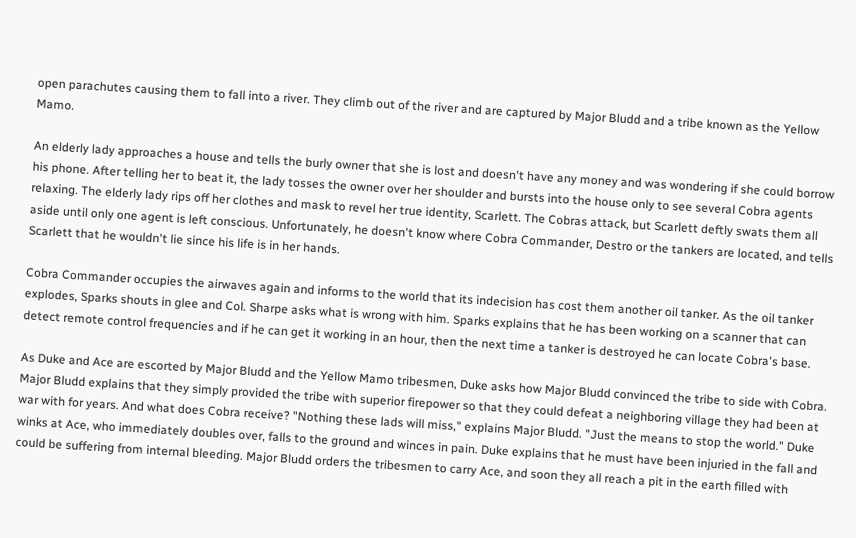open parachutes causing them to fall into a river. They climb out of the river and are captured by Major Bludd and a tribe known as the Yellow Mamo.

An elderly lady approaches a house and tells the burly owner that she is lost and doesn't have any money and was wondering if she could borrow his phone. After telling her to beat it, the lady tosses the owner over her shoulder and bursts into the house only to see several Cobra agents relaxing. The elderly lady rips off her clothes and mask to revel her true identity, Scarlett. The Cobras attack, but Scarlett deftly swats them all aside until only one agent is left conscious. Unfortunately, he doesn't know where Cobra Commander, Destro or the tankers are located, and tells Scarlett that he wouldn't lie since his life is in her hands.

Cobra Commander occupies the airwaves again and informs to the world that its indecision has cost them another oil tanker. As the oil tanker explodes, Sparks shouts in glee and Col. Sharpe asks what is wrong with him. Sparks explains that he has been working on a scanner that can detect remote control frequencies and if he can get it working in an hour, then the next time a tanker is destroyed he can locate Cobra's base.

As Duke and Ace are escorted by Major Bludd and the Yellow Mamo tribesmen, Duke asks how Major Bludd convinced the tribe to side with Cobra. Major Bludd explains that they simply provided the tribe with superior firepower so that they could defeat a neighboring village they had been at  war with for years. And what does Cobra receive? "Nothing these lads will miss," explains Major Bludd. "Just the means to stop the world." Duke winks at Ace, who immediately doubles over, falls to the ground and winces in pain. Duke explains that he must have been injuried in the fall and could be suffering from internal bleeding. Major Bludd orders the tribesmen to carry Ace, and soon they all reach a pit in the earth filled with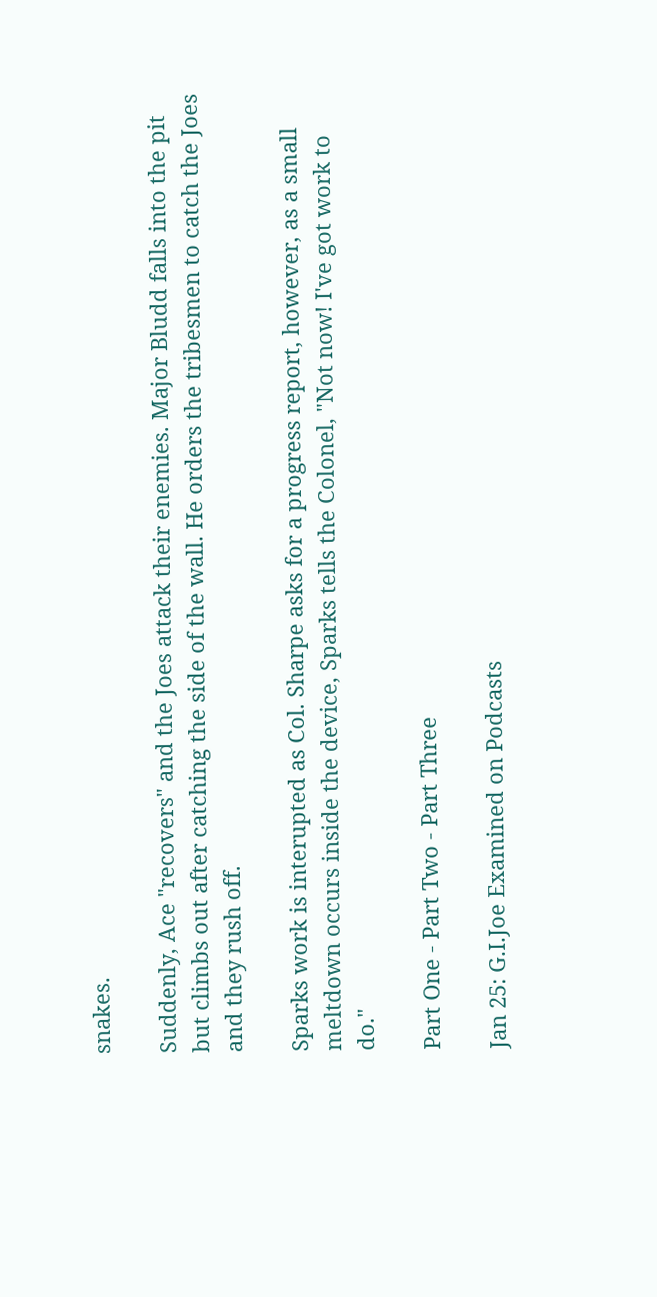snakes.

Suddenly, Ace "recovers" and the Joes attack their enemies. Major Bludd falls into the pit but climbs out after catching the side of the wall. He orders the tribesmen to catch the Joes and they rush off.

Sparks work is interupted as Col. Sharpe asks for a progress report, however, as a small meltdown occurs inside the device, Sparks tells the Colonel, "Not now! I've got work to do."

Part One - Part Two - Part Three

Jan 25: G.I.Joe Examined on Podcasts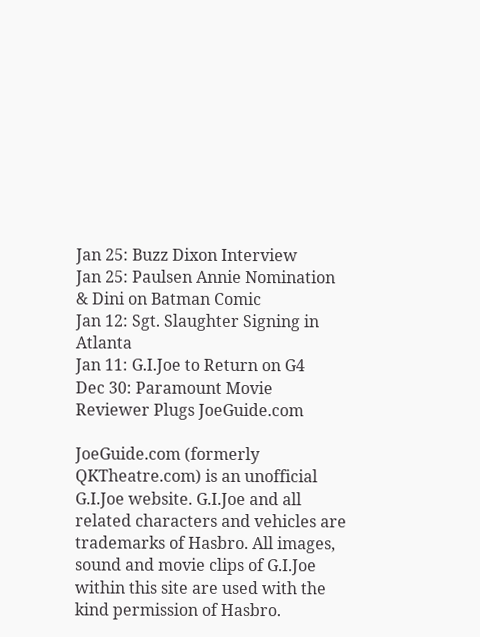Jan 25: Buzz Dixon Interview
Jan 25: Paulsen Annie Nomination & Dini on Batman Comic
Jan 12: Sgt. Slaughter Signing in Atlanta
Jan 11: G.I.Joe to Return on G4
Dec 30: Paramount Movie Reviewer Plugs JoeGuide.com

JoeGuide.com (formerly QKTheatre.com) is an unofficial G.I.Joe website. G.I.Joe and all related characters and vehicles are trademarks of Hasbro. All images, sound and movie clips of G.I.Joe within this site are used with the kind permission of Hasbro.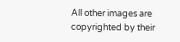All other images are copyrighted by their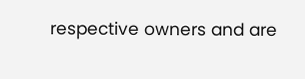respective owners and are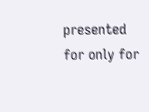presented for only for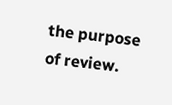the purpose of review.